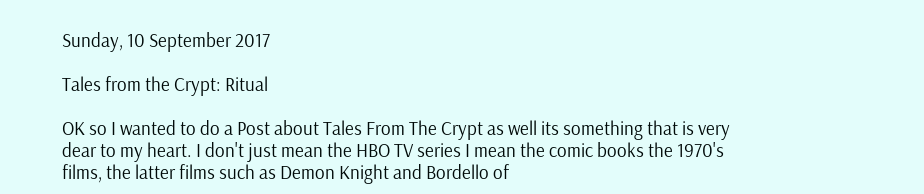Sunday, 10 September 2017

Tales from the Crypt: Ritual

OK so I wanted to do a Post about Tales From The Crypt as well its something that is very dear to my heart. I don't just mean the HBO TV series I mean the comic books the 1970's films, the latter films such as Demon Knight and Bordello of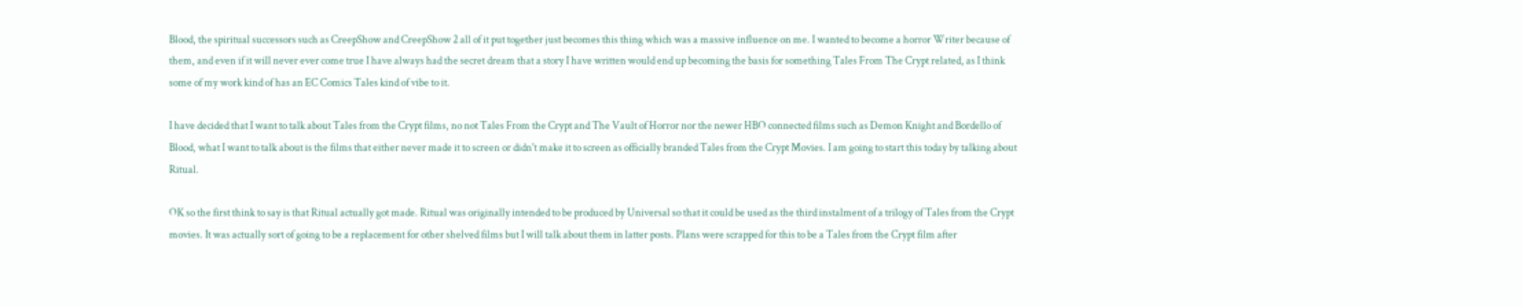Blood, the spiritual successors such as CreepShow and CreepShow 2 all of it put together just becomes this thing which was a massive influence on me. I wanted to become a horror Writer because of them, and even if it will never ever come true I have always had the secret dream that a story I have written would end up becoming the basis for something Tales From The Crypt related, as I think some of my work kind of has an EC Comics Tales kind of vibe to it.

I have decided that I want to talk about Tales from the Crypt films, no not Tales From the Crypt and The Vault of Horror nor the newer HBO connected films such as Demon Knight and Bordello of Blood, what I want to talk about is the films that either never made it to screen or didn't make it to screen as officially branded Tales from the Crypt Movies. I am going to start this today by talking about Ritual.

OK so the first think to say is that Ritual actually got made. Ritual was originally intended to be produced by Universal so that it could be used as the third instalment of a trilogy of Tales from the Crypt  movies. It was actually sort of going to be a replacement for other shelved films but I will talk about them in latter posts. Plans were scrapped for this to be a Tales from the Crypt film after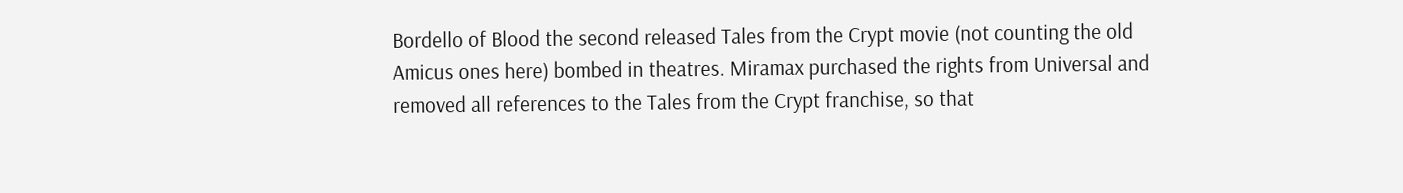Bordello of Blood the second released Tales from the Crypt movie (not counting the old Amicus ones here) bombed in theatres. Miramax purchased the rights from Universal and removed all references to the Tales from the Crypt franchise, so that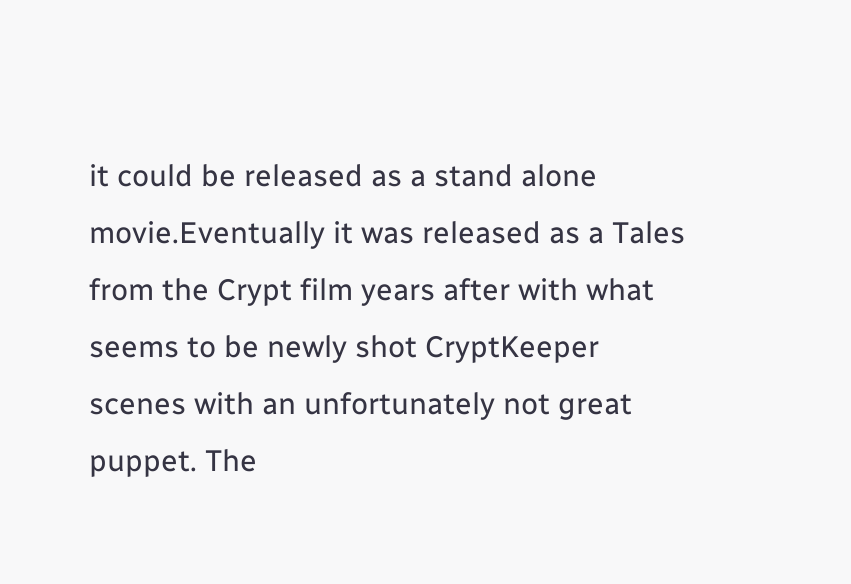it could be released as a stand alone movie.Eventually it was released as a Tales from the Crypt film years after with what seems to be newly shot CryptKeeper scenes with an unfortunately not great puppet. The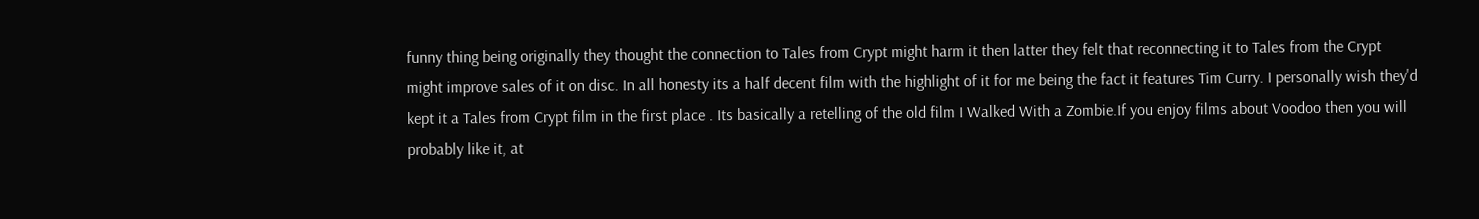funny thing being originally they thought the connection to Tales from Crypt might harm it then latter they felt that reconnecting it to Tales from the Crypt might improve sales of it on disc. In all honesty its a half decent film with the highlight of it for me being the fact it features Tim Curry. I personally wish they'd kept it a Tales from Crypt film in the first place . Its basically a retelling of the old film I Walked With a Zombie.If you enjoy films about Voodoo then you will probably like it, at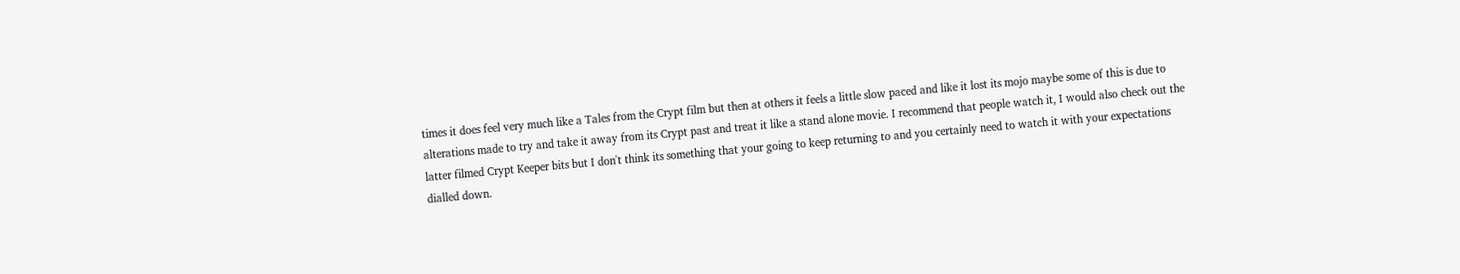times it does feel very much like a Tales from the Crypt film but then at others it feels a little slow paced and like it lost its mojo maybe some of this is due to alterations made to try and take it away from its Crypt past and treat it like a stand alone movie. I recommend that people watch it, I would also check out the latter filmed Crypt Keeper bits but I don't think its something that your going to keep returning to and you certainly need to watch it with your expectations dialled down.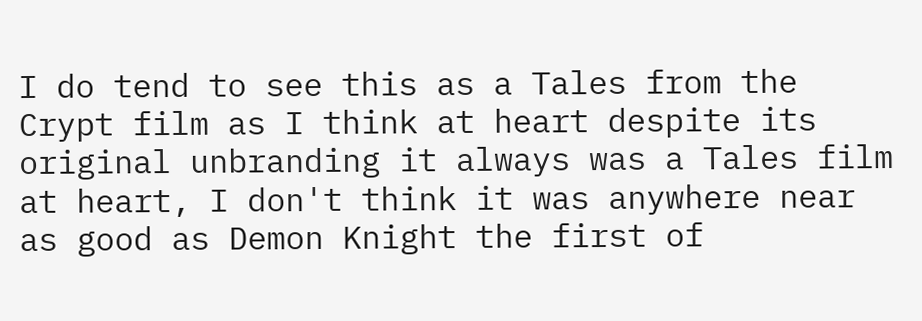I do tend to see this as a Tales from the Crypt film as I think at heart despite its original unbranding it always was a Tales film at heart, I don't think it was anywhere near as good as Demon Knight the first of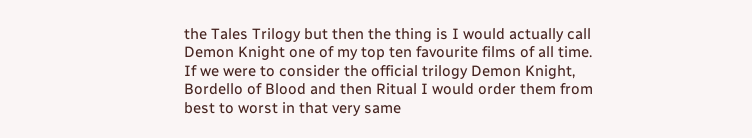the Tales Trilogy but then the thing is I would actually call Demon Knight one of my top ten favourite films of all time. If we were to consider the official trilogy Demon Knight, Bordello of Blood and then Ritual I would order them from best to worst in that very same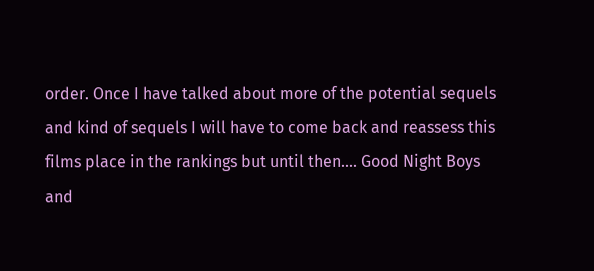order. Once I have talked about more of the potential sequels and kind of sequels I will have to come back and reassess this films place in the rankings but until then.... Good Night Boys and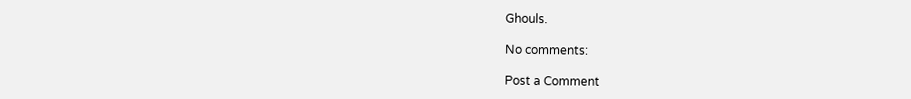Ghouls.

No comments:

Post a Comment